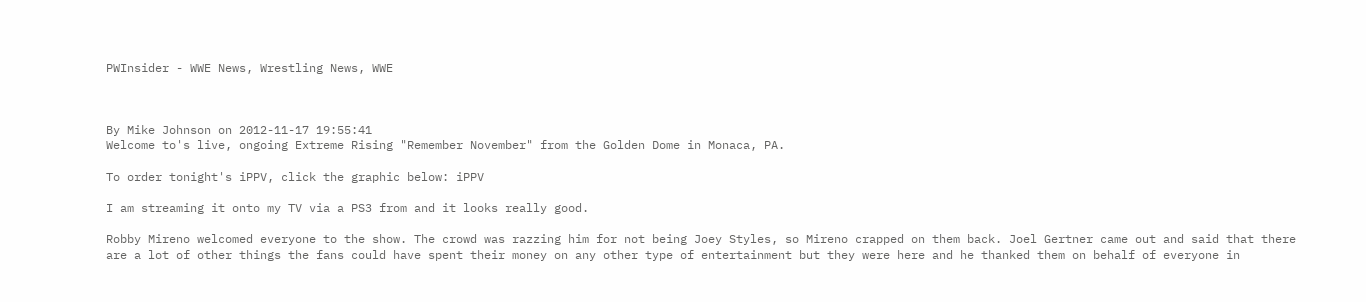PWInsider - WWE News, Wrestling News, WWE



By Mike Johnson on 2012-11-17 19:55:41
Welcome to's live, ongoing Extreme Rising "Remember November" from the Golden Dome in Monaca, PA.

To order tonight's iPPV, click the graphic below: iPPV

I am streaming it onto my TV via a PS3 from and it looks really good.

Robby Mireno welcomed everyone to the show. The crowd was razzing him for not being Joey Styles, so Mireno crapped on them back. Joel Gertner came out and said that there are a lot of other things the fans could have spent their money on any other type of entertainment but they were here and he thanked them on behalf of everyone in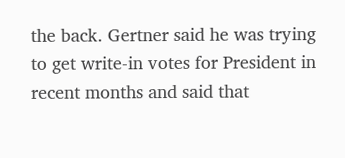the back. Gertner said he was trying to get write-in votes for President in recent months and said that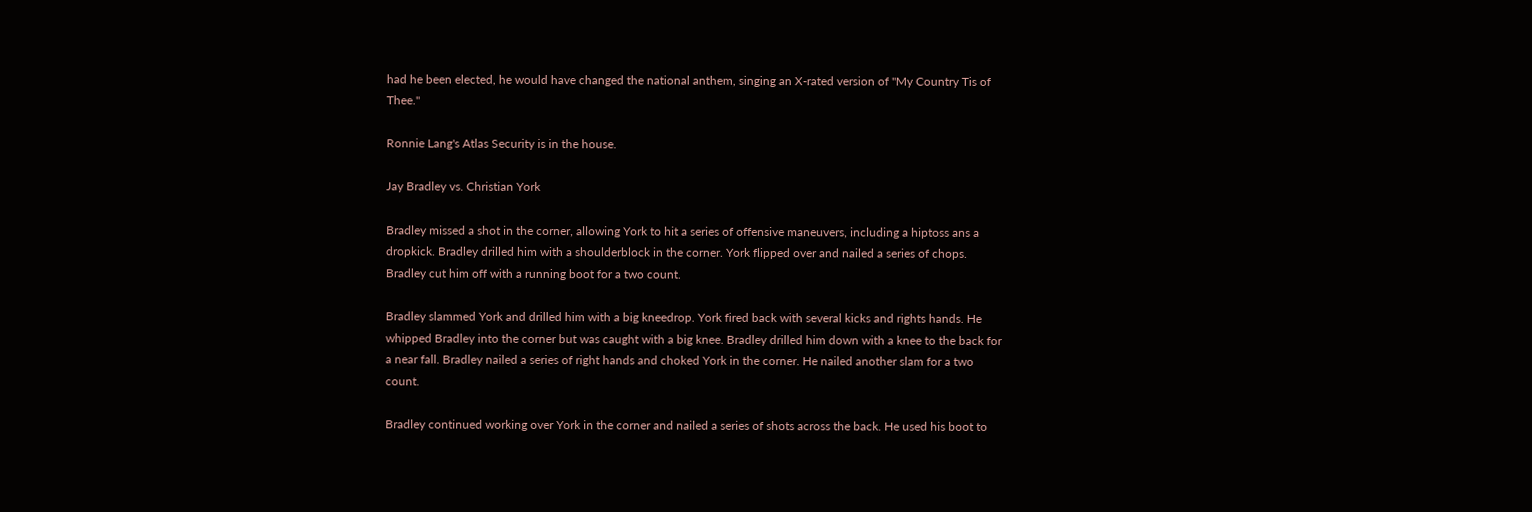had he been elected, he would have changed the national anthem, singing an X-rated version of "My Country Tis of Thee."

Ronnie Lang's Atlas Security is in the house.

Jay Bradley vs. Christian York

Bradley missed a shot in the corner, allowing York to hit a series of offensive maneuvers, including a hiptoss ans a dropkick. Bradley drilled him with a shoulderblock in the corner. York flipped over and nailed a series of chops. Bradley cut him off with a running boot for a two count.

Bradley slammed York and drilled him with a big kneedrop. York fired back with several kicks and rights hands. He whipped Bradley into the corner but was caught with a big knee. Bradley drilled him down with a knee to the back for a near fall. Bradley nailed a series of right hands and choked York in the corner. He nailed another slam for a two count.

Bradley continued working over York in the corner and nailed a series of shots across the back. He used his boot to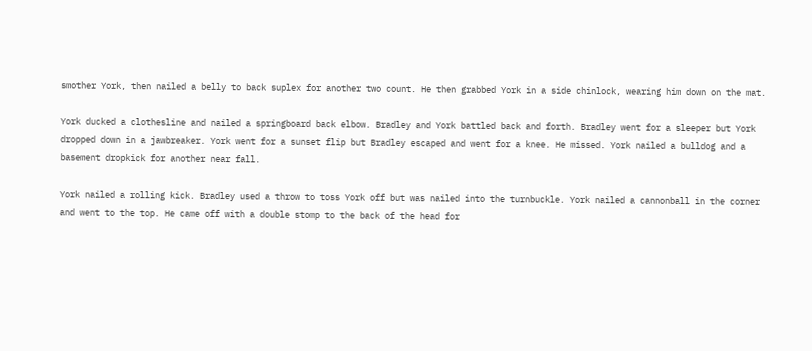smother York, then nailed a belly to back suplex for another two count. He then grabbed York in a side chinlock, wearing him down on the mat.

York ducked a clothesline and nailed a springboard back elbow. Bradley and York battled back and forth. Bradley went for a sleeper but York dropped down in a jawbreaker. York went for a sunset flip but Bradley escaped and went for a knee. He missed. York nailed a bulldog and a basement dropkick for another near fall.

York nailed a rolling kick. Bradley used a throw to toss York off but was nailed into the turnbuckle. York nailed a cannonball in the corner and went to the top. He came off with a double stomp to the back of the head for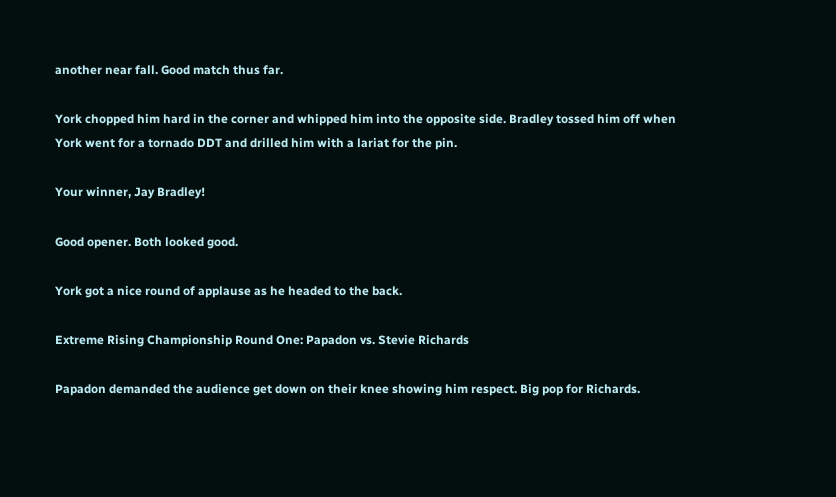another near fall. Good match thus far.

York chopped him hard in the corner and whipped him into the opposite side. Bradley tossed him off when York went for a tornado DDT and drilled him with a lariat for the pin.

Your winner, Jay Bradley!

Good opener. Both looked good.

York got a nice round of applause as he headed to the back.

Extreme Rising Championship Round One: Papadon vs. Stevie Richards

Papadon demanded the audience get down on their knee showing him respect. Big pop for Richards.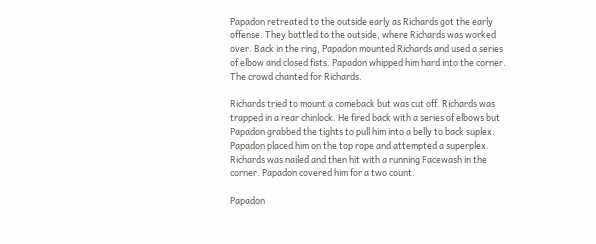Papadon retreated to the outside early as Richards got the early offense. They battled to the outside, where Richards was worked over. Back in the ring, Papadon mounted Richards and used a series of elbow and closed fists. Papadon whipped him hard into the corner. The crowd chanted for Richards.

Richards tried to mount a comeback but was cut off. Richards was trapped in a rear chinlock. He fired back with a series of elbows but Papadon grabbed the tights to pull him into a belly to back suplex. Papadon placed him on the top rope and attempted a superplex. Richards was nailed and then hit with a running Facewash in the corner. Papadon covered him for a two count.

Papadon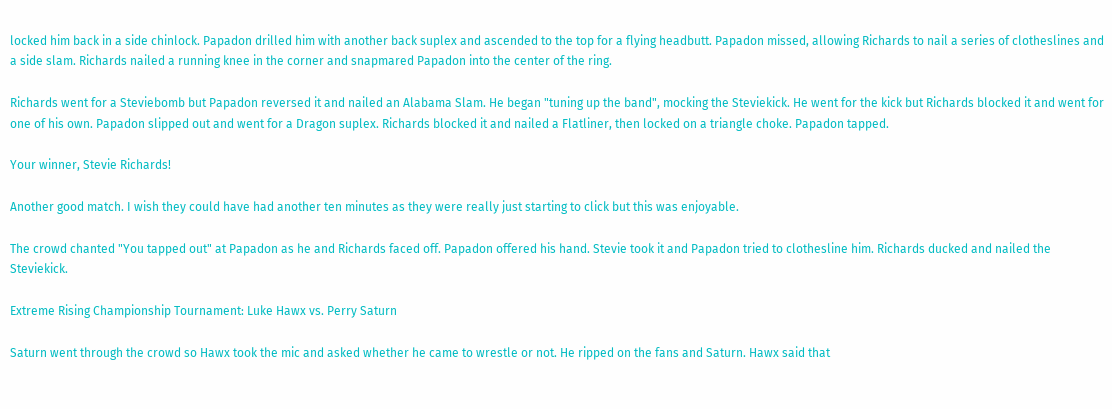locked him back in a side chinlock. Papadon drilled him with another back suplex and ascended to the top for a flying headbutt. Papadon missed, allowing Richards to nail a series of clotheslines and a side slam. Richards nailed a running knee in the corner and snapmared Papadon into the center of the ring.

Richards went for a Steviebomb but Papadon reversed it and nailed an Alabama Slam. He began "tuning up the band", mocking the Steviekick. He went for the kick but Richards blocked it and went for one of his own. Papadon slipped out and went for a Dragon suplex. Richards blocked it and nailed a Flatliner, then locked on a triangle choke. Papadon tapped.

Your winner, Stevie Richards!

Another good match. I wish they could have had another ten minutes as they were really just starting to click but this was enjoyable.

The crowd chanted "You tapped out" at Papadon as he and Richards faced off. Papadon offered his hand. Stevie took it and Papadon tried to clothesline him. Richards ducked and nailed the Steviekick.

Extreme Rising Championship Tournament: Luke Hawx vs. Perry Saturn

Saturn went through the crowd so Hawx took the mic and asked whether he came to wrestle or not. He ripped on the fans and Saturn. Hawx said that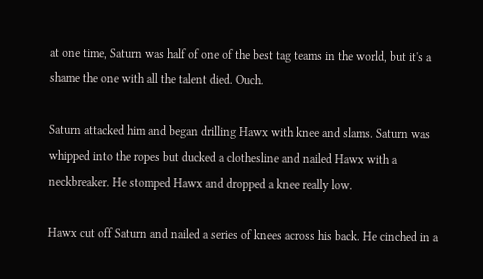at one time, Saturn was half of one of the best tag teams in the world, but it's a shame the one with all the talent died. Ouch.

Saturn attacked him and began drilling Hawx with knee and slams. Saturn was whipped into the ropes but ducked a clothesline and nailed Hawx with a neckbreaker. He stomped Hawx and dropped a knee really low.

Hawx cut off Saturn and nailed a series of knees across his back. He cinched in a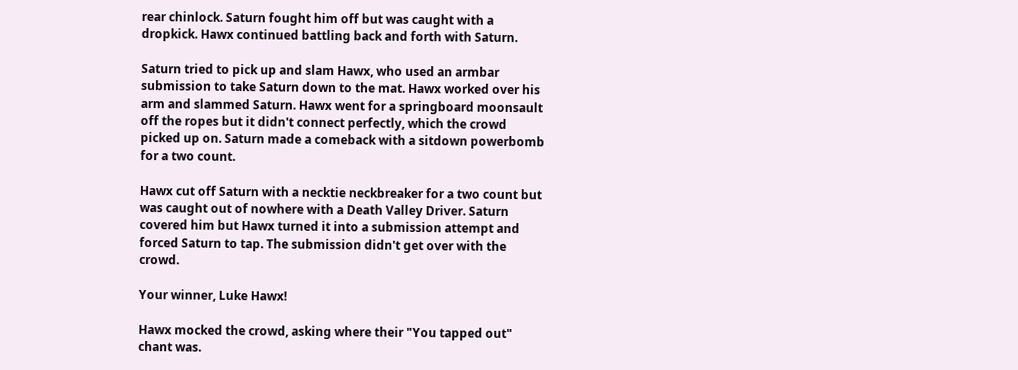rear chinlock. Saturn fought him off but was caught with a dropkick. Hawx continued battling back and forth with Saturn.

Saturn tried to pick up and slam Hawx, who used an armbar submission to take Saturn down to the mat. Hawx worked over his arm and slammed Saturn. Hawx went for a springboard moonsault off the ropes but it didn't connect perfectly, which the crowd picked up on. Saturn made a comeback with a sitdown powerbomb for a two count.

Hawx cut off Saturn with a necktie neckbreaker for a two count but was caught out of nowhere with a Death Valley Driver. Saturn covered him but Hawx turned it into a submission attempt and forced Saturn to tap. The submission didn't get over with the crowd.

Your winner, Luke Hawx!

Hawx mocked the crowd, asking where their "You tapped out" chant was.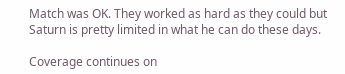Match was OK. They worked as hard as they could but Saturn is pretty limited in what he can do these days.

Coverage continues on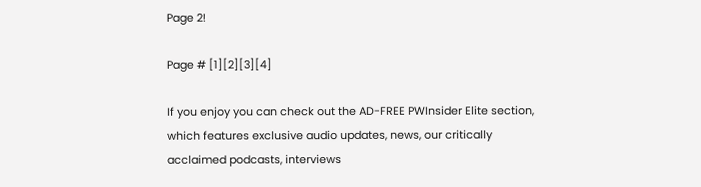Page 2!

Page # [1][2][3][4]

If you enjoy you can check out the AD-FREE PWInsider Elite section, which features exclusive audio updates, news, our critically acclaimed podcasts, interviews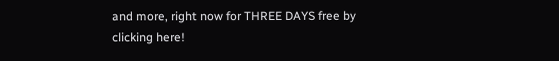and more, right now for THREE DAYS free by clicking here!